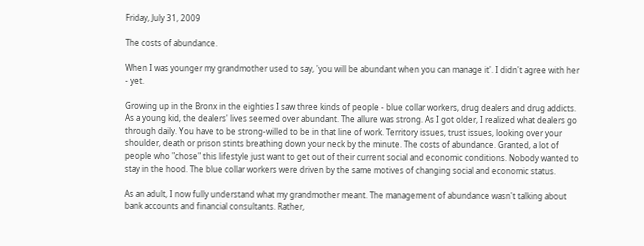Friday, July 31, 2009

The costs of abundance.

When I was younger my grandmother used to say, 'you will be abundant when you can manage it'. I didn't agree with her - yet.

Growing up in the Bronx in the eighties I saw three kinds of people - blue collar workers, drug dealers and drug addicts. As a young kid, the dealers' lives seemed over abundant. The allure was strong. As I got older, I realized what dealers go through daily. You have to be strong-willed to be in that line of work. Territory issues, trust issues, looking over your shoulder, death or prison stints breathing down your neck by the minute. The costs of abundance. Granted, a lot of people who "chose" this lifestyle just want to get out of their current social and economic conditions. Nobody wanted to stay in the hood. The blue collar workers were driven by the same motives of changing social and economic status.

As an adult, I now fully understand what my grandmother meant. The management of abundance wasn't talking about bank accounts and financial consultants. Rather,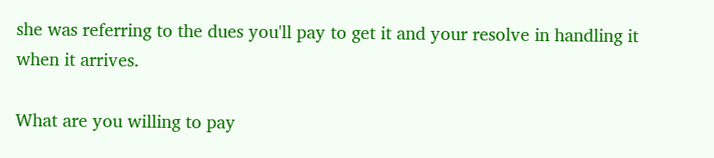she was referring to the dues you'll pay to get it and your resolve in handling it when it arrives.

What are you willing to pay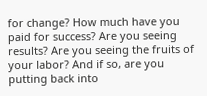for change? How much have you paid for success? Are you seeing results? Are you seeing the fruits of your labor? And if so, are you putting back into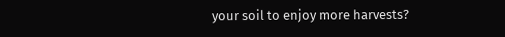your soil to enjoy more harvests?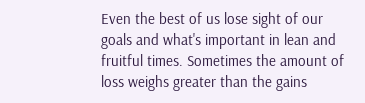Even the best of us lose sight of our goals and what's important in lean and fruitful times. Sometimes the amount of loss weighs greater than the gains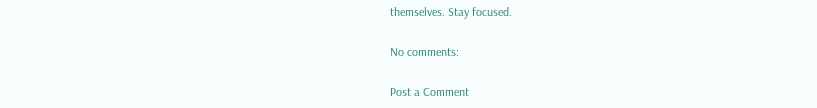themselves. Stay focused.

No comments:

Post a Comment